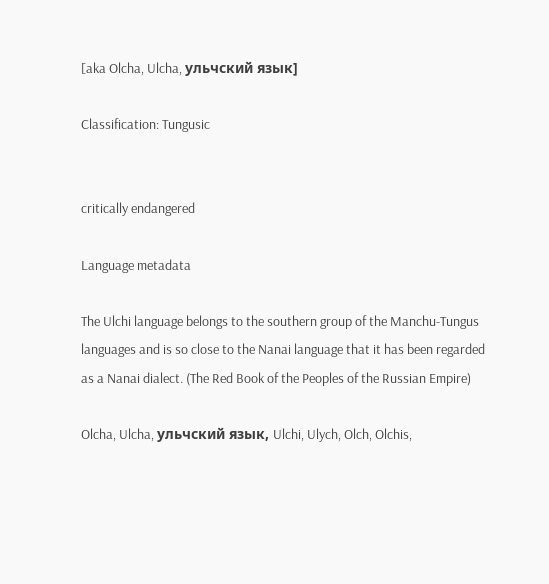[aka Olcha, Ulcha, ульчский язык]

Classification: Tungusic


critically endangered

Language metadata

The Ulchi language belongs to the southern group of the Manchu-Tungus languages and is so close to the Nanai language that it has been regarded as a Nanai dialect. (The Red Book of the Peoples of the Russian Empire)

Olcha, Ulcha, ульчский язык, Ulchi, Ulych, Olch, Olchis,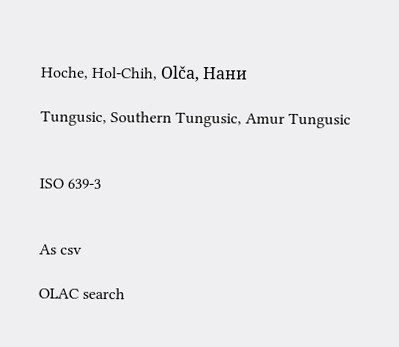Hoche, Hol-Chih, Olča, Нани

Tungusic, Southern Tungusic, Amur Tungusic


ISO 639-3


As csv

OLAC search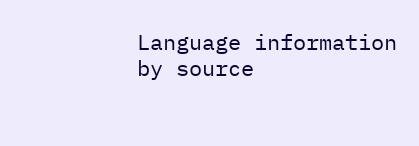Language information by source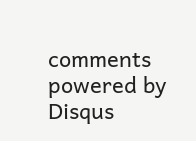comments powered by Disqus